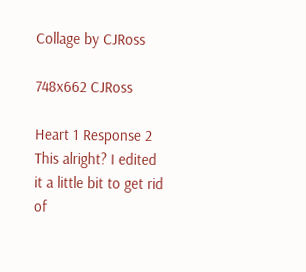Collage by CJRoss

748x662 CJRoss

Heart 1 Response 2
This alright? I edited it a little bit to get rid of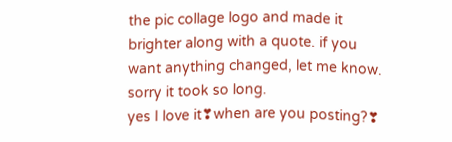the pic collage logo and made it brighter along with a quote. if you want anything changed, let me know. sorry it took so long.
yes I love it❣when are you posting?❣